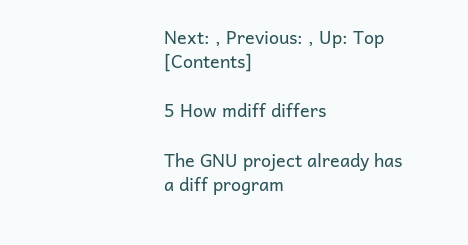Next: , Previous: , Up: Top   [Contents]

5 How mdiff differs

The GNU project already has a diff program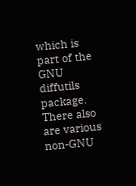which is part of the GNU diffutils package. There also are various non-GNU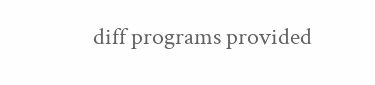diff programs provided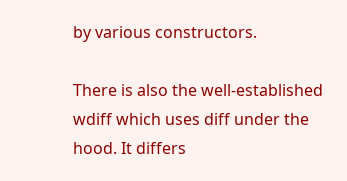by various constructors.

There is also the well-established wdiff which uses diff under the hood. It differs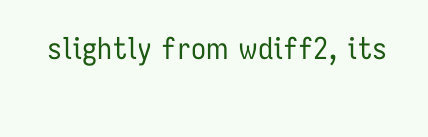slightly from wdiff2, its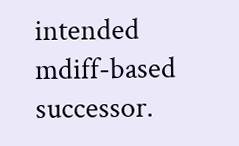intended mdiff-based successor.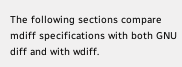The following sections compare mdiff specifications with both GNU diff and with wdiff.